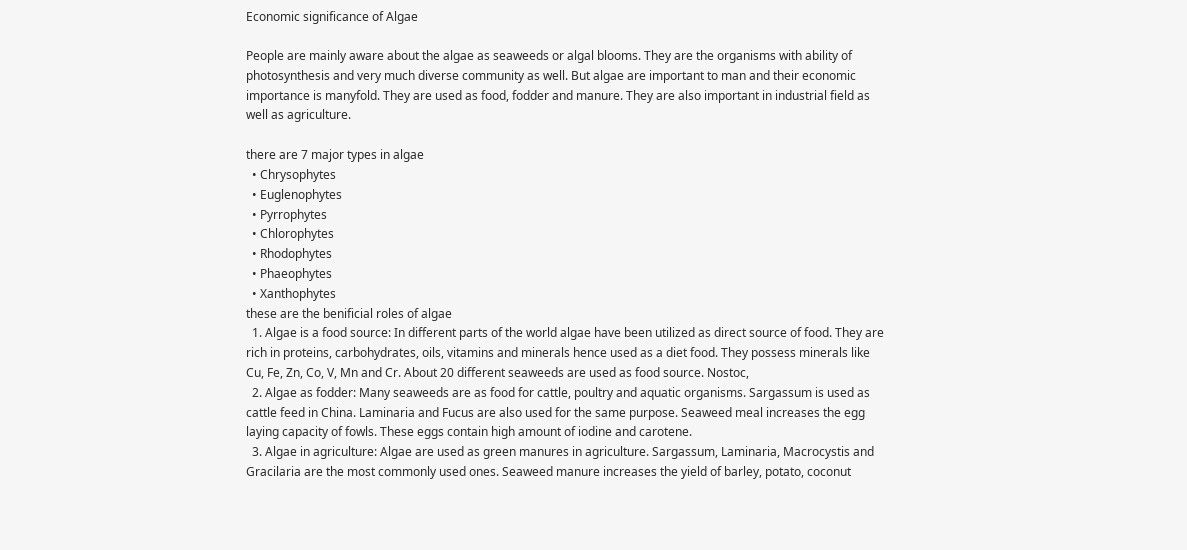Economic significance of Algae

People are mainly aware about the algae as seaweeds or algal blooms. They are the organisms with ability of photosynthesis and very much diverse community as well. But algae are important to man and their economic importance is manyfold. They are used as food, fodder and manure. They are also important in industrial field as well as agriculture.

there are 7 major types in algae
  • Chrysophytes
  • Euglenophytes
  • Pyrrophytes
  • Chlorophytes
  • Rhodophytes
  • Phaeophytes
  • Xanthophytes
these are the benificial roles of algae
  1. Algae is a food source: In different parts of the world algae have been utilized as direct source of food. They are rich in proteins, carbohydrates, oils, vitamins and minerals hence used as a diet food. They possess minerals like Cu, Fe, Zn, Co, V, Mn and Cr. About 20 different seaweeds are used as food source. Nostoc,
  2. Algae as fodder: Many seaweeds are as food for cattle, poultry and aquatic organisms. Sargassum is used as cattle feed in China. Laminaria and Fucus are also used for the same purpose. Seaweed meal increases the egg laying capacity of fowls. These eggs contain high amount of iodine and carotene.
  3. Algae in agriculture: Algae are used as green manures in agriculture. Sargassum, Laminaria, Macrocystis and Gracilaria are the most commonly used ones. Seaweed manure increases the yield of barley, potato, coconut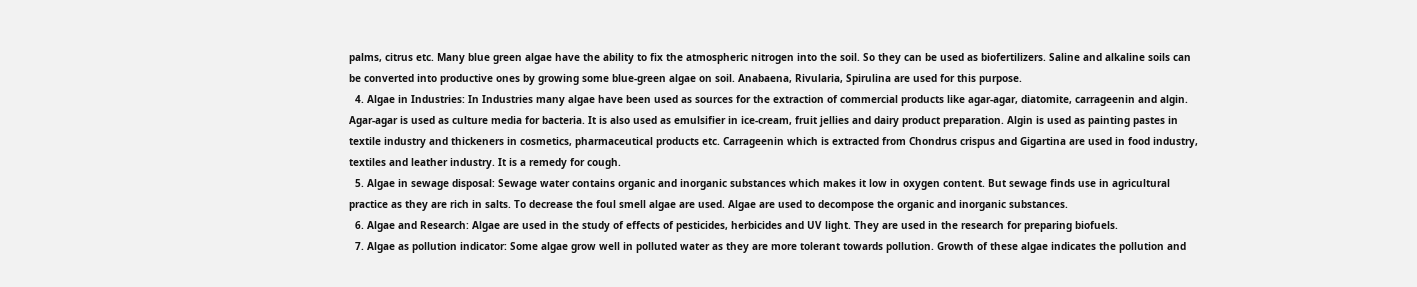palms, citrus etc. Many blue green algae have the ability to fix the atmospheric nitrogen into the soil. So they can be used as biofertilizers. Saline and alkaline soils can be converted into productive ones by growing some blue-green algae on soil. Anabaena, Rivularia, Spirulina are used for this purpose.
  4. Algae in Industries: In Industries many algae have been used as sources for the extraction of commercial products like agar-agar, diatomite, carrageenin and algin. Agar-agar is used as culture media for bacteria. It is also used as emulsifier in ice-cream, fruit jellies and dairy product preparation. Algin is used as painting pastes in textile industry and thickeners in cosmetics, pharmaceutical products etc. Carrageenin which is extracted from Chondrus crispus and Gigartina are used in food industry, textiles and leather industry. It is a remedy for cough.
  5. Algae in sewage disposal: Sewage water contains organic and inorganic substances which makes it low in oxygen content. But sewage finds use in agricultural practice as they are rich in salts. To decrease the foul smell algae are used. Algae are used to decompose the organic and inorganic substances.
  6. Algae and Research: Algae are used in the study of effects of pesticides, herbicides and UV light. They are used in the research for preparing biofuels.
  7. Algae as pollution indicator: Some algae grow well in polluted water as they are more tolerant towards pollution. Growth of these algae indicates the pollution and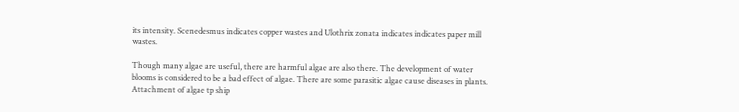its intensity. Scenedesmus indicates copper wastes and Ulothrix zonata indicates indicates paper mill wastes.

Though many algae are useful, there are harmful algae are also there. The development of water blooms is considered to be a bad effect of algae. There are some parasitic algae cause diseases in plants. Attachment of algae tp ship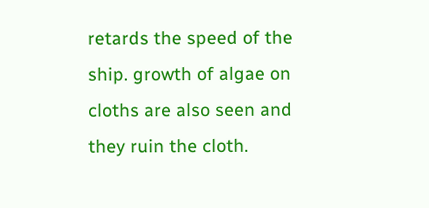retards the speed of the ship. growth of algae on cloths are also seen and they ruin the cloth.